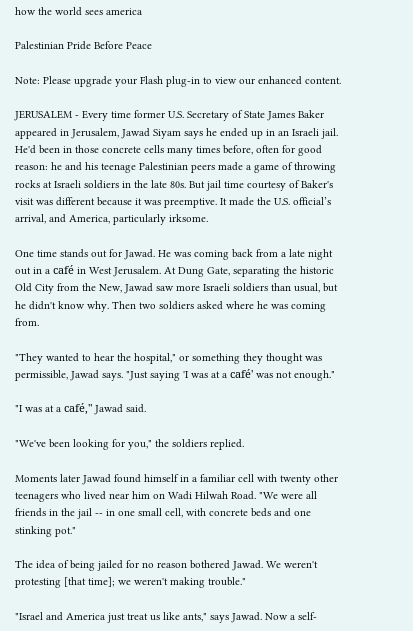how the world sees america

Palestinian Pride Before Peace

Note: Please upgrade your Flash plug-in to view our enhanced content.

JERUSALEM - Every time former U.S. Secretary of State James Baker appeared in Jerusalem, Jawad Siyam says he ended up in an Israeli jail. He'd been in those concrete cells many times before, often for good reason: he and his teenage Palestinian peers made a game of throwing rocks at Israeli soldiers in the late 80s. But jail time courtesy of Baker's visit was different because it was preemptive. It made the U.S. official’s arrival, and America, particularly irksome.

One time stands out for Jawad. He was coming back from a late night out in a café in West Jerusalem. At Dung Gate, separating the historic Old City from the New, Jawad saw more Israeli soldiers than usual, but he didn't know why. Then two soldiers asked where he was coming from.

"They wanted to hear the hospital," or something they thought was permissible, Jawad says. "Just saying 'I was at a café' was not enough."

"I was at a café," Jawad said.

"We've been looking for you," the soldiers replied.

Moments later Jawad found himself in a familiar cell with twenty other teenagers who lived near him on Wadi Hilwah Road. "We were all friends in the jail -- in one small cell, with concrete beds and one stinking pot."

The idea of being jailed for no reason bothered Jawad. We weren't protesting [that time]; we weren't making trouble."

"Israel and America just treat us like ants," says Jawad. Now a self-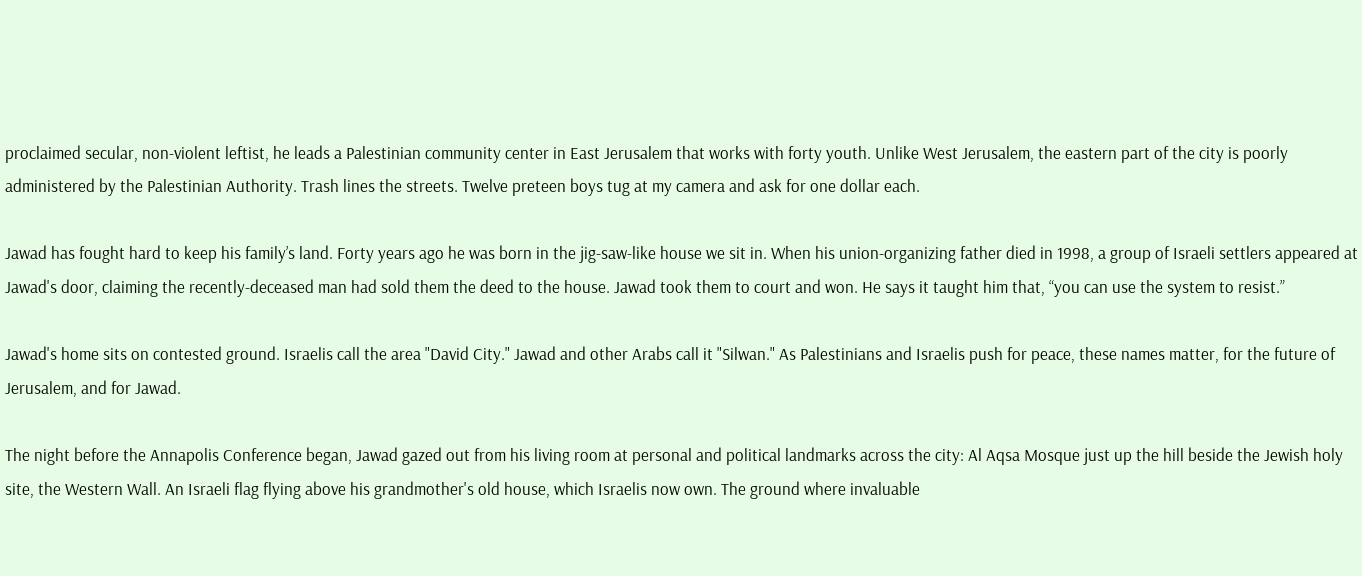proclaimed secular, non-violent leftist, he leads a Palestinian community center in East Jerusalem that works with forty youth. Unlike West Jerusalem, the eastern part of the city is poorly administered by the Palestinian Authority. Trash lines the streets. Twelve preteen boys tug at my camera and ask for one dollar each.

Jawad has fought hard to keep his family’s land. Forty years ago he was born in the jig-saw-like house we sit in. When his union-organizing father died in 1998, a group of Israeli settlers appeared at Jawad's door, claiming the recently-deceased man had sold them the deed to the house. Jawad took them to court and won. He says it taught him that, “you can use the system to resist.”

Jawad's home sits on contested ground. Israelis call the area "David City." Jawad and other Arabs call it "Silwan." As Palestinians and Israelis push for peace, these names matter, for the future of Jerusalem, and for Jawad.

The night before the Annapolis Conference began, Jawad gazed out from his living room at personal and political landmarks across the city: Al Aqsa Mosque just up the hill beside the Jewish holy site, the Western Wall. An Israeli flag flying above his grandmother's old house, which Israelis now own. The ground where invaluable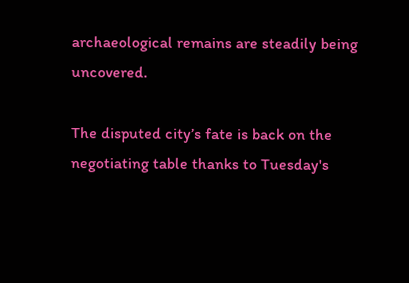archaeological remains are steadily being uncovered.

The disputed city’s fate is back on the negotiating table thanks to Tuesday's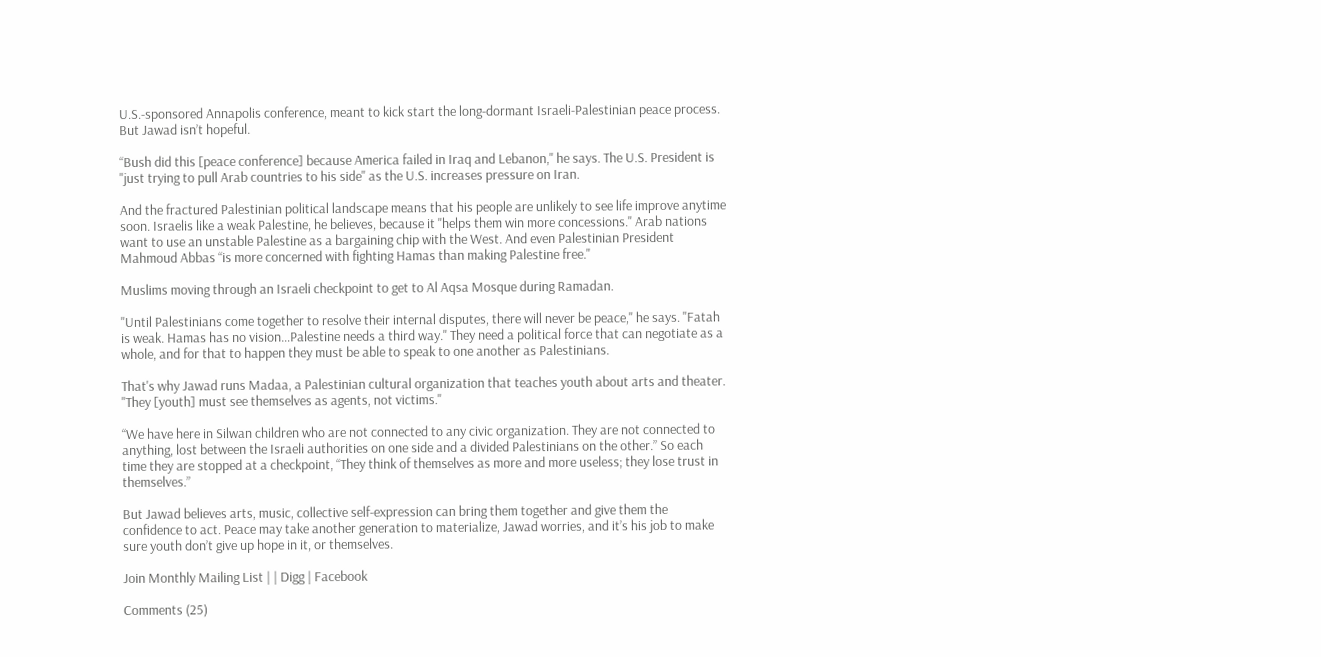U.S.-sponsored Annapolis conference, meant to kick start the long-dormant Israeli-Palestinian peace process. But Jawad isn’t hopeful.

“Bush did this [peace conference] because America failed in Iraq and Lebanon," he says. The U.S. President is "just trying to pull Arab countries to his side" as the U.S. increases pressure on Iran.

And the fractured Palestinian political landscape means that his people are unlikely to see life improve anytime soon. Israelis like a weak Palestine, he believes, because it "helps them win more concessions." Arab nations want to use an unstable Palestine as a bargaining chip with the West. And even Palestinian President Mahmoud Abbas “is more concerned with fighting Hamas than making Palestine free."

Muslims moving through an Israeli checkpoint to get to Al Aqsa Mosque during Ramadan.

"Until Palestinians come together to resolve their internal disputes, there will never be peace," he says. "Fatah is weak. Hamas has no vision…Palestine needs a third way." They need a political force that can negotiate as a whole, and for that to happen they must be able to speak to one another as Palestinians.

That's why Jawad runs Madaa, a Palestinian cultural organization that teaches youth about arts and theater. "They [youth] must see themselves as agents, not victims."

“We have here in Silwan children who are not connected to any civic organization. They are not connected to anything, lost between the Israeli authorities on one side and a divided Palestinians on the other.” So each time they are stopped at a checkpoint, “They think of themselves as more and more useless; they lose trust in themselves.”

But Jawad believes arts, music, collective self-expression can bring them together and give them the confidence to act. Peace may take another generation to materialize, Jawad worries, and it’s his job to make sure youth don’t give up hope in it, or themselves.

Join Monthly Mailing List | | Digg | Facebook

Comments (25)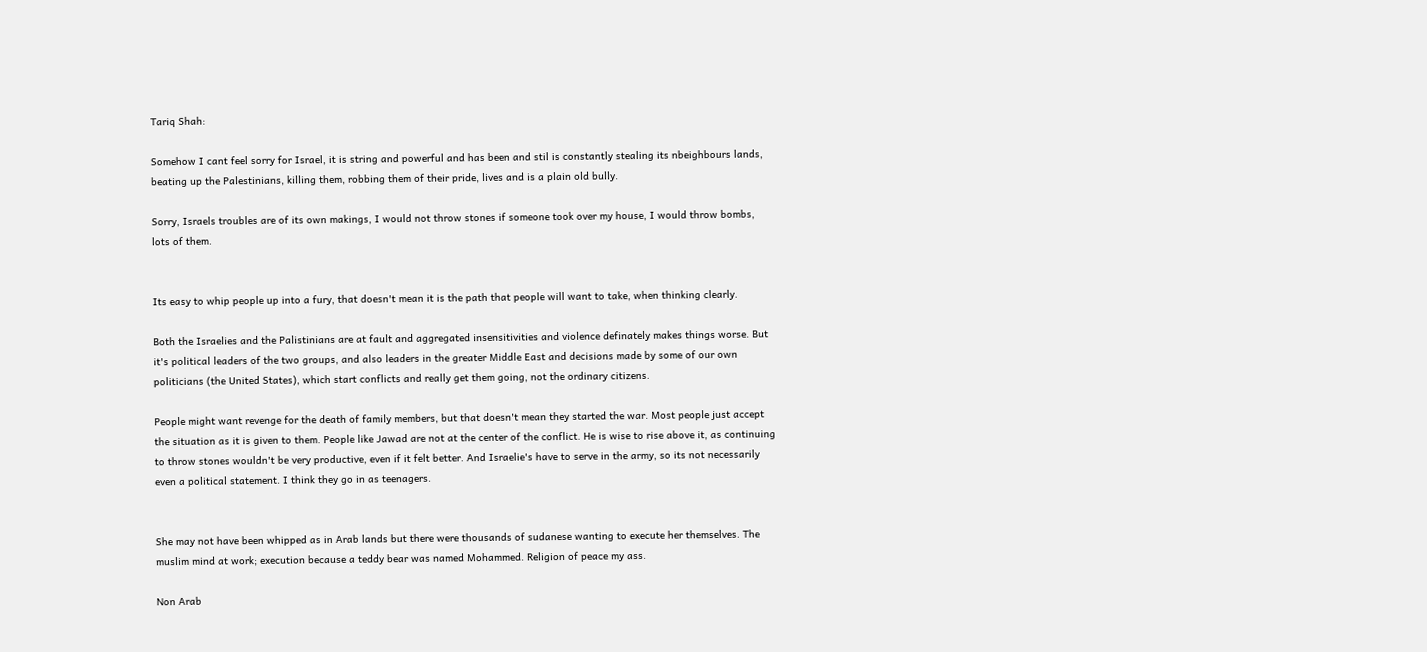Tariq Shah:

Somehow I cant feel sorry for Israel, it is string and powerful and has been and stil is constantly stealing its nbeighbours lands, beating up the Palestinians, killing them, robbing them of their pride, lives and is a plain old bully.

Sorry, Israels troubles are of its own makings, I would not throw stones if someone took over my house, I would throw bombs, lots of them.


Its easy to whip people up into a fury, that doesn't mean it is the path that people will want to take, when thinking clearly.

Both the Israelies and the Palistinians are at fault and aggregated insensitivities and violence definately makes things worse. But it's political leaders of the two groups, and also leaders in the greater Middle East and decisions made by some of our own politicians (the United States), which start conflicts and really get them going, not the ordinary citizens.

People might want revenge for the death of family members, but that doesn't mean they started the war. Most people just accept the situation as it is given to them. People like Jawad are not at the center of the conflict. He is wise to rise above it, as continuing to throw stones wouldn't be very productive, even if it felt better. And Israelie's have to serve in the army, so its not necessarily even a political statement. I think they go in as teenagers.


She may not have been whipped as in Arab lands but there were thousands of sudanese wanting to execute her themselves. The muslim mind at work; execution because a teddy bear was named Mohammed. Religion of peace my ass.

Non Arab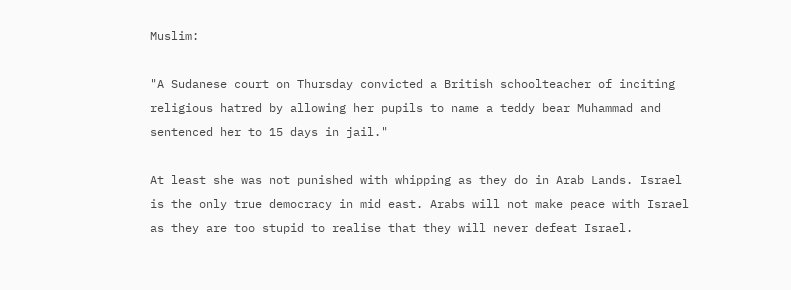Muslim:

"A Sudanese court on Thursday convicted a British schoolteacher of inciting religious hatred by allowing her pupils to name a teddy bear Muhammad and sentenced her to 15 days in jail."

At least she was not punished with whipping as they do in Arab Lands. Israel is the only true democracy in mid east. Arabs will not make peace with Israel as they are too stupid to realise that they will never defeat Israel.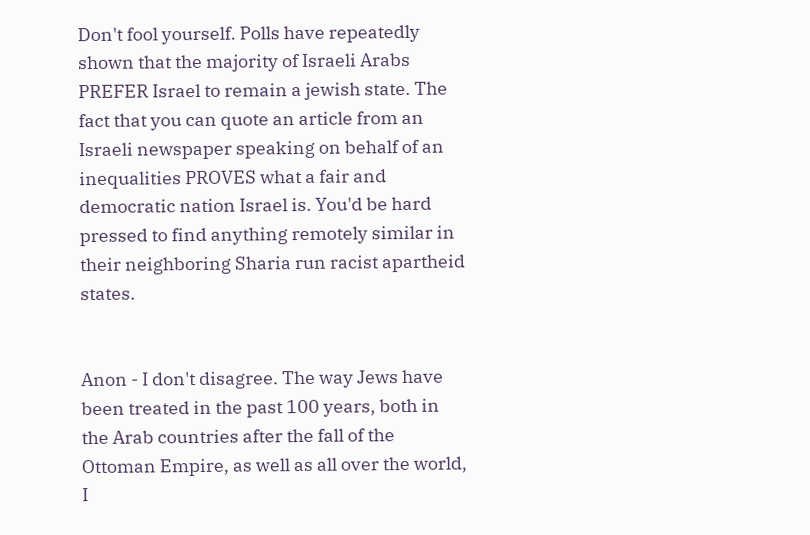Don't fool yourself. Polls have repeatedly shown that the majority of Israeli Arabs PREFER Israel to remain a jewish state. The fact that you can quote an article from an Israeli newspaper speaking on behalf of an inequalities PROVES what a fair and democratic nation Israel is. You'd be hard pressed to find anything remotely similar in their neighboring Sharia run racist apartheid states.


Anon - I don't disagree. The way Jews have been treated in the past 100 years, both in the Arab countries after the fall of the Ottoman Empire, as well as all over the world, I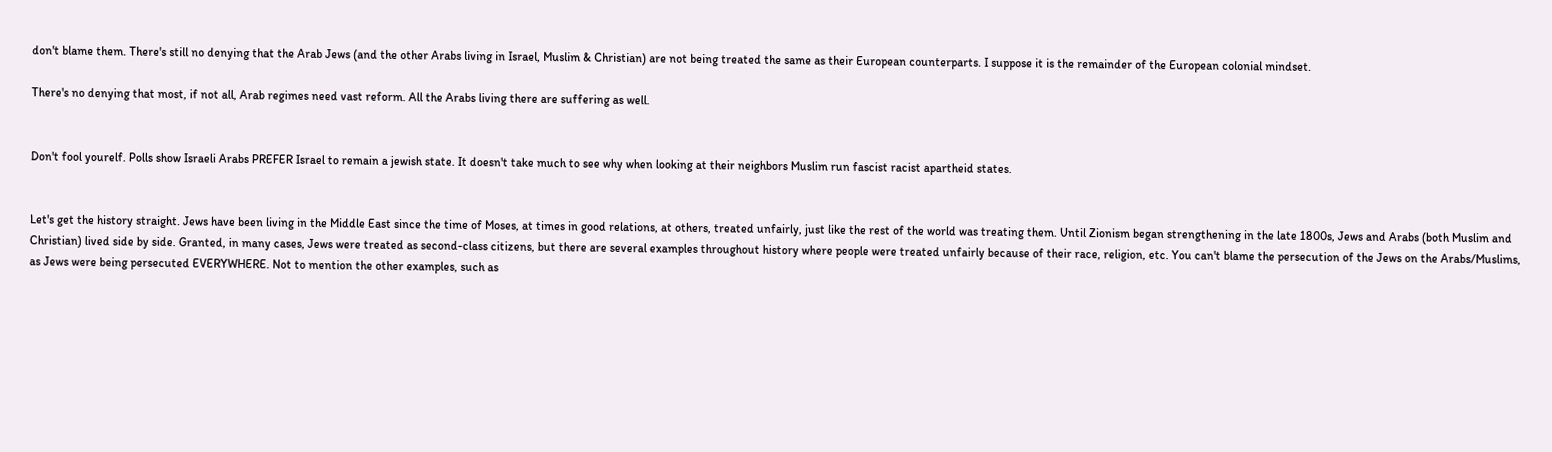don't blame them. There's still no denying that the Arab Jews (and the other Arabs living in Israel, Muslim & Christian) are not being treated the same as their European counterparts. I suppose it is the remainder of the European colonial mindset.

There's no denying that most, if not all, Arab regimes need vast reform. All the Arabs living there are suffering as well.


Don't fool yourelf. Polls show Israeli Arabs PREFER Israel to remain a jewish state. It doesn't take much to see why when looking at their neighbors Muslim run fascist racist apartheid states.


Let's get the history straight. Jews have been living in the Middle East since the time of Moses, at times in good relations, at others, treated unfairly, just like the rest of the world was treating them. Until Zionism began strengthening in the late 1800s, Jews and Arabs (both Muslim and Christian) lived side by side. Granted, in many cases, Jews were treated as second-class citizens, but there are several examples throughout history where people were treated unfairly because of their race, religion, etc. You can't blame the persecution of the Jews on the Arabs/Muslims, as Jews were being persecuted EVERYWHERE. Not to mention the other examples, such as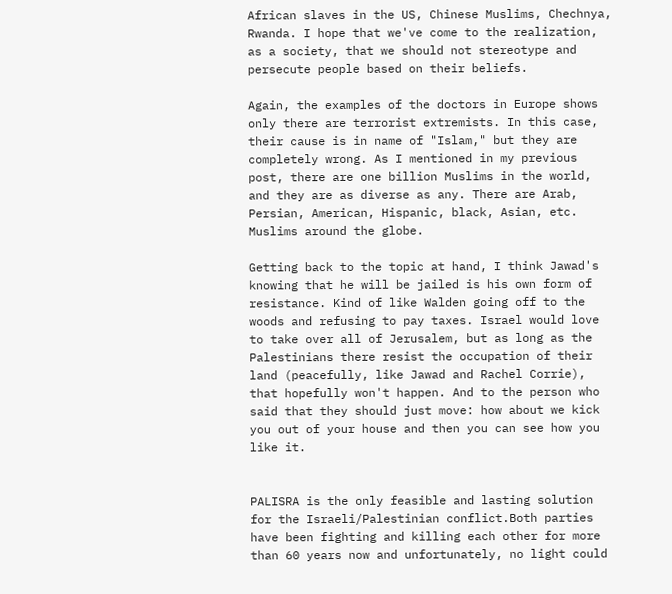African slaves in the US, Chinese Muslims, Chechnya, Rwanda. I hope that we've come to the realization, as a society, that we should not stereotype and persecute people based on their beliefs.

Again, the examples of the doctors in Europe shows only there are terrorist extremists. In this case, their cause is in name of "Islam," but they are completely wrong. As I mentioned in my previous post, there are one billion Muslims in the world, and they are as diverse as any. There are Arab, Persian, American, Hispanic, black, Asian, etc. Muslims around the globe.

Getting back to the topic at hand, I think Jawad's knowing that he will be jailed is his own form of resistance. Kind of like Walden going off to the woods and refusing to pay taxes. Israel would love to take over all of Jerusalem, but as long as the Palestinians there resist the occupation of their land (peacefully, like Jawad and Rachel Corrie), that hopefully won't happen. And to the person who said that they should just move: how about we kick you out of your house and then you can see how you like it.


PALISRA is the only feasible and lasting solution for the Israeli/Palestinian conflict.Both parties have been fighting and killing each other for more than 60 years now and unfortunately, no light could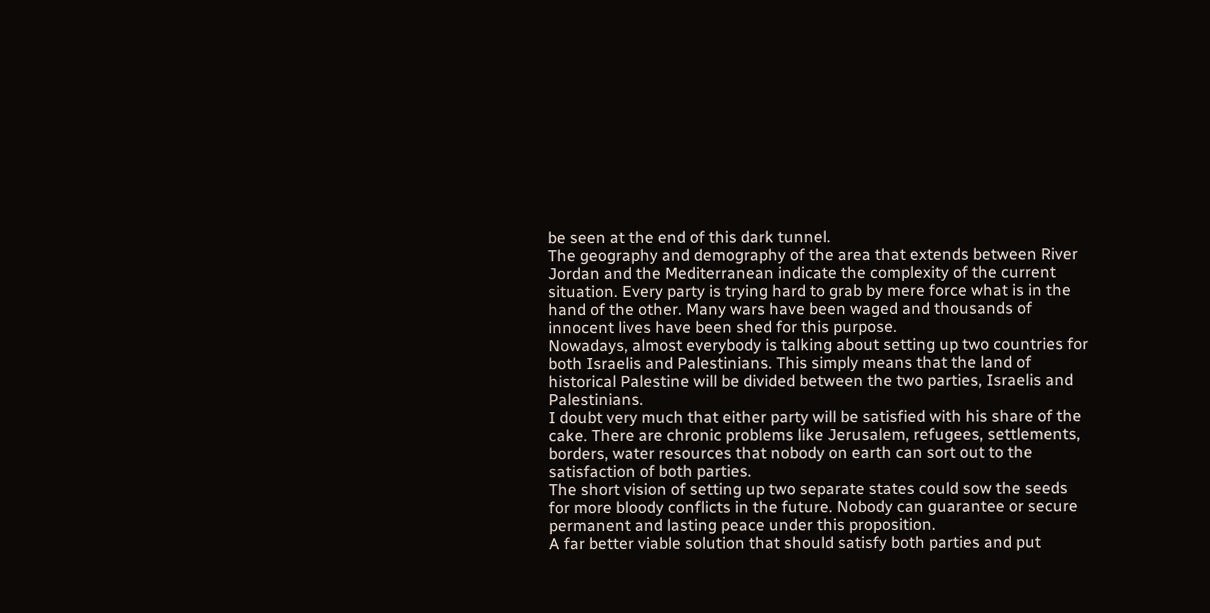be seen at the end of this dark tunnel.
The geography and demography of the area that extends between River Jordan and the Mediterranean indicate the complexity of the current situation. Every party is trying hard to grab by mere force what is in the hand of the other. Many wars have been waged and thousands of innocent lives have been shed for this purpose.
Nowadays, almost everybody is talking about setting up two countries for both Israelis and Palestinians. This simply means that the land of historical Palestine will be divided between the two parties, Israelis and Palestinians.
I doubt very much that either party will be satisfied with his share of the cake. There are chronic problems like Jerusalem, refugees, settlements, borders, water resources that nobody on earth can sort out to the satisfaction of both parties.
The short vision of setting up two separate states could sow the seeds for more bloody conflicts in the future. Nobody can guarantee or secure permanent and lasting peace under this proposition.
A far better viable solution that should satisfy both parties and put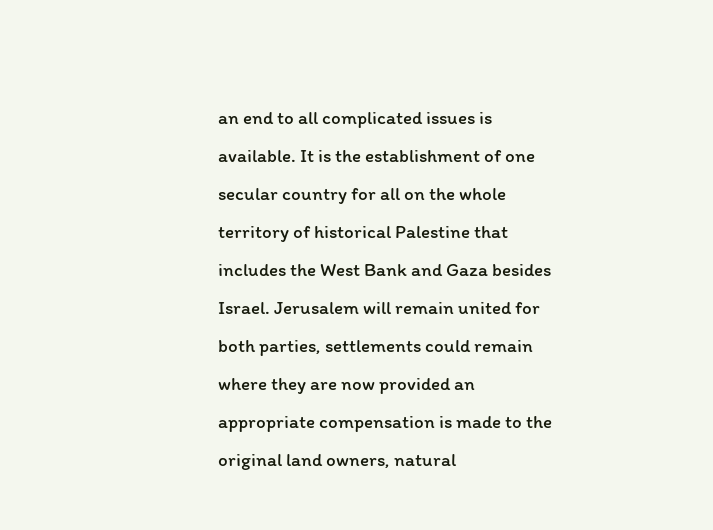an end to all complicated issues is available. It is the establishment of one secular country for all on the whole territory of historical Palestine that includes the West Bank and Gaza besides Israel. Jerusalem will remain united for both parties, settlements could remain where they are now provided an appropriate compensation is made to the original land owners, natural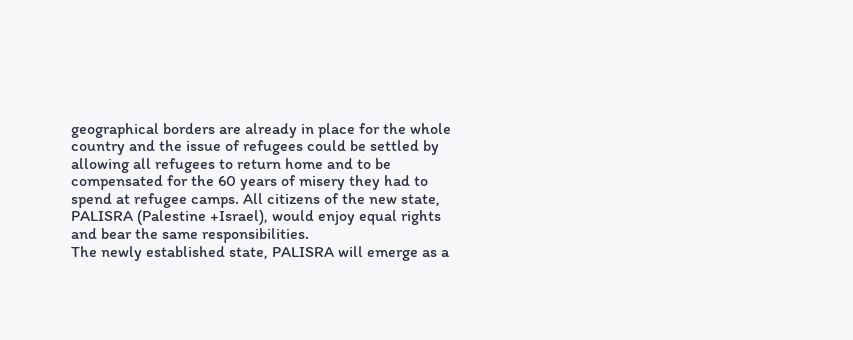geographical borders are already in place for the whole country and the issue of refugees could be settled by allowing all refugees to return home and to be compensated for the 60 years of misery they had to spend at refugee camps. All citizens of the new state, PALISRA (Palestine +Israel), would enjoy equal rights and bear the same responsibilities.
The newly established state, PALISRA will emerge as a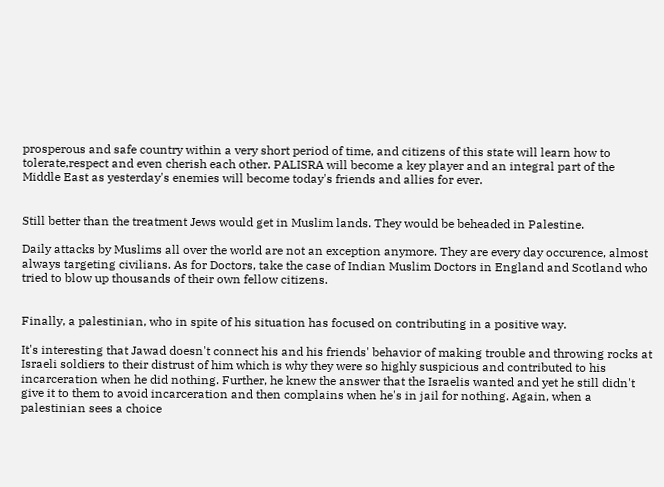prosperous and safe country within a very short period of time, and citizens of this state will learn how to tolerate,respect and even cherish each other. PALISRA will become a key player and an integral part of the Middle East as yesterday's enemies will become today's friends and allies for ever.


Still better than the treatment Jews would get in Muslim lands. They would be beheaded in Palestine.

Daily attacks by Muslims all over the world are not an exception anymore. They are every day occurence, almost always targeting civilians. As for Doctors, take the case of Indian Muslim Doctors in England and Scotland who tried to blow up thousands of their own fellow citizens.


Finally, a palestinian, who in spite of his situation has focused on contributing in a positive way.

It's interesting that Jawad doesn't connect his and his friends' behavior of making trouble and throwing rocks at Israeli soldiers to their distrust of him which is why they were so highly suspicious and contributed to his incarceration when he did nothing. Further, he knew the answer that the Israelis wanted and yet he still didn't give it to them to avoid incarceration and then complains when he's in jail for nothing. Again, when a palestinian sees a choice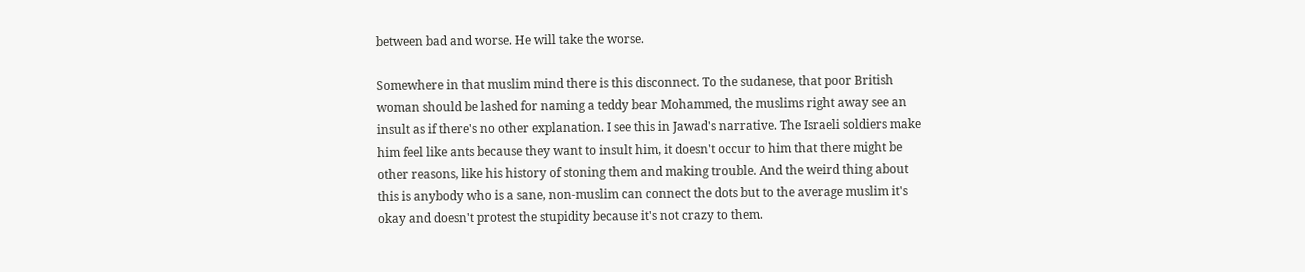between bad and worse. He will take the worse.

Somewhere in that muslim mind there is this disconnect. To the sudanese, that poor British woman should be lashed for naming a teddy bear Mohammed, the muslims right away see an insult as if there's no other explanation. I see this in Jawad's narrative. The Israeli soldiers make him feel like ants because they want to insult him, it doesn't occur to him that there might be other reasons, like his history of stoning them and making trouble. And the weird thing about this is anybody who is a sane, non-muslim can connect the dots but to the average muslim it's okay and doesn't protest the stupidity because it's not crazy to them.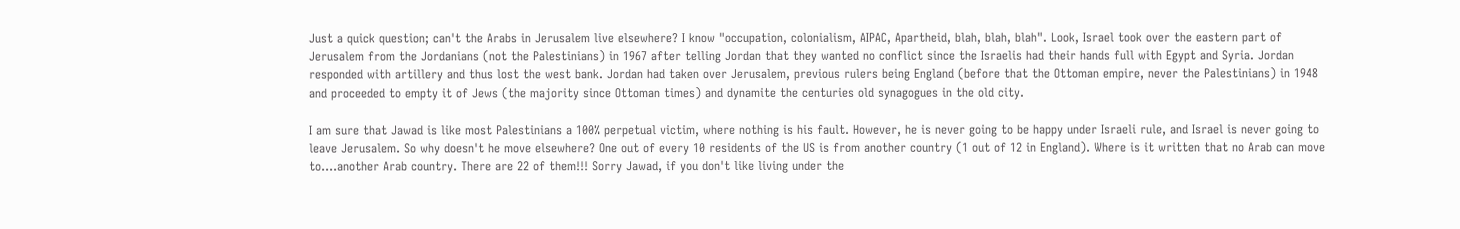Just a quick question; can't the Arabs in Jerusalem live elsewhere? I know "occupation, colonialism, AIPAC, Apartheid, blah, blah, blah". Look, Israel took over the eastern part of Jerusalem from the Jordanians (not the Palestinians) in 1967 after telling Jordan that they wanted no conflict since the Israelis had their hands full with Egypt and Syria. Jordan responded with artillery and thus lost the west bank. Jordan had taken over Jerusalem, previous rulers being England (before that the Ottoman empire, never the Palestinians) in 1948 and proceeded to empty it of Jews (the majority since Ottoman times) and dynamite the centuries old synagogues in the old city.

I am sure that Jawad is like most Palestinians a 100% perpetual victim, where nothing is his fault. However, he is never going to be happy under Israeli rule, and Israel is never going to leave Jerusalem. So why doesn't he move elsewhere? One out of every 10 residents of the US is from another country (1 out of 12 in England). Where is it written that no Arab can move to....another Arab country. There are 22 of them!!! Sorry Jawad, if you don't like living under the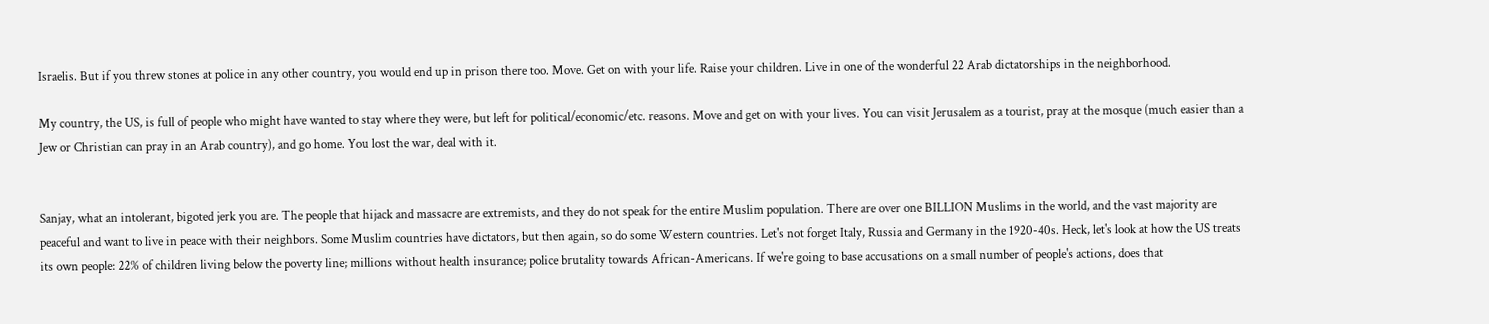Israelis. But if you threw stones at police in any other country, you would end up in prison there too. Move. Get on with your life. Raise your children. Live in one of the wonderful 22 Arab dictatorships in the neighborhood.

My country, the US, is full of people who might have wanted to stay where they were, but left for political/economic/etc. reasons. Move and get on with your lives. You can visit Jerusalem as a tourist, pray at the mosque (much easier than a Jew or Christian can pray in an Arab country), and go home. You lost the war, deal with it.


Sanjay, what an intolerant, bigoted jerk you are. The people that hijack and massacre are extremists, and they do not speak for the entire Muslim population. There are over one BILLION Muslims in the world, and the vast majority are peaceful and want to live in peace with their neighbors. Some Muslim countries have dictators, but then again, so do some Western countries. Let's not forget Italy, Russia and Germany in the 1920-40s. Heck, let's look at how the US treats its own people: 22% of children living below the poverty line; millions without health insurance; police brutality towards African-Americans. If we're going to base accusations on a small number of people's actions, does that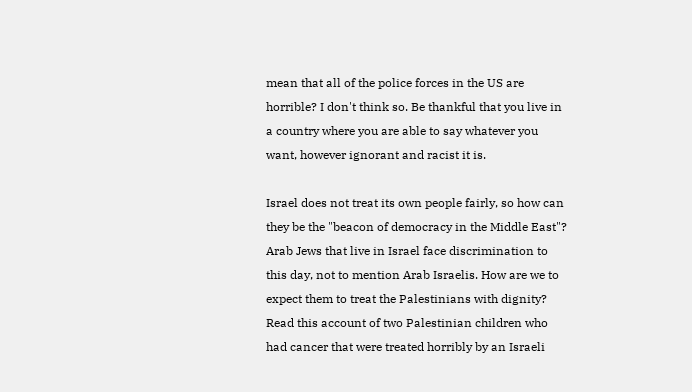mean that all of the police forces in the US are horrible? I don't think so. Be thankful that you live in a country where you are able to say whatever you want, however ignorant and racist it is.

Israel does not treat its own people fairly, so how can they be the "beacon of democracy in the Middle East"? Arab Jews that live in Israel face discrimination to this day, not to mention Arab Israelis. How are we to expect them to treat the Palestinians with dignity? Read this account of two Palestinian children who had cancer that were treated horribly by an Israeli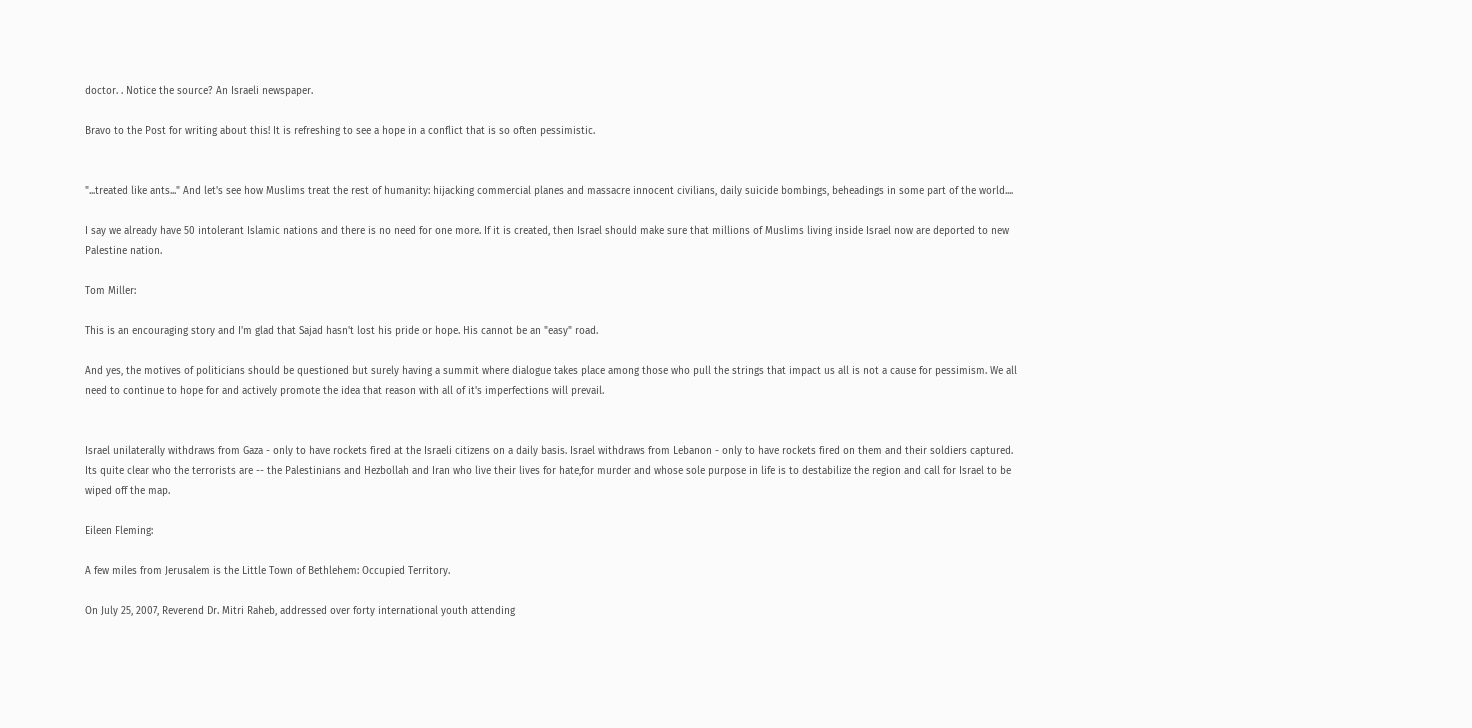doctor. . Notice the source? An Israeli newspaper.

Bravo to the Post for writing about this! It is refreshing to see a hope in a conflict that is so often pessimistic.


"...treated like ants..." And let's see how Muslims treat the rest of humanity: hijacking commercial planes and massacre innocent civilians, daily suicide bombings, beheadings in some part of the world....

I say we already have 50 intolerant Islamic nations and there is no need for one more. If it is created, then Israel should make sure that millions of Muslims living inside Israel now are deported to new Palestine nation.

Tom Miller:

This is an encouraging story and I'm glad that Sajad hasn't lost his pride or hope. His cannot be an "easy" road.

And yes, the motives of politicians should be questioned but surely having a summit where dialogue takes place among those who pull the strings that impact us all is not a cause for pessimism. We all need to continue to hope for and actively promote the idea that reason with all of it's imperfections will prevail.


Israel unilaterally withdraws from Gaza - only to have rockets fired at the Israeli citizens on a daily basis. Israel withdraws from Lebanon - only to have rockets fired on them and their soldiers captured. Its quite clear who the terrorists are -- the Palestinians and Hezbollah and Iran who live their lives for hate,for murder and whose sole purpose in life is to destabilize the region and call for Israel to be wiped off the map.

Eileen Fleming:

A few miles from Jerusalem is the Little Town of Bethlehem: Occupied Territory.

On July 25, 2007, Reverend Dr. Mitri Raheb, addressed over forty international youth attending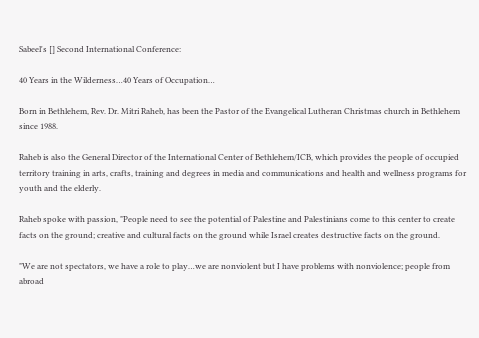Sabeel's [] Second International Conference:

40 Years in the Wilderness…40 Years of Occupation…

Born in Bethlehem, Rev. Dr. Mitri Raheb, has been the Pastor of the Evangelical Lutheran Christmas church in Bethlehem since 1988.

Raheb is also the General Director of the International Center of Bethlehem/ICB, which provides the people of occupied territory training in arts, crafts, training and degrees in media and communications and health and wellness programs for youth and the elderly.

Raheb spoke with passion, "People need to see the potential of Palestine and Palestinians come to this center to create facts on the ground; creative and cultural facts on the ground while Israel creates destructive facts on the ground.

"We are not spectators, we have a role to play…we are nonviolent but I have problems with nonviolence; people from abroad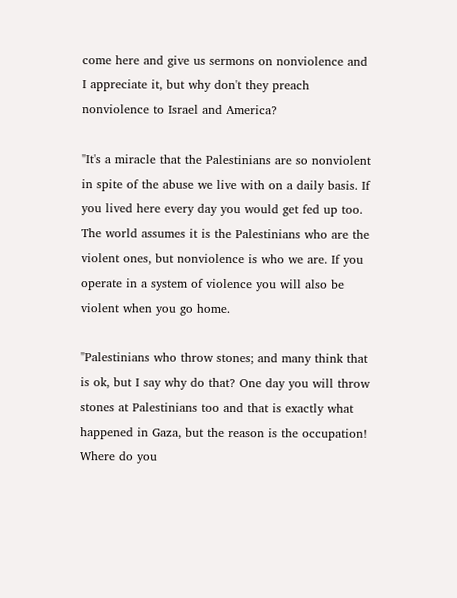come here and give us sermons on nonviolence and I appreciate it, but why don't they preach nonviolence to Israel and America?

"It's a miracle that the Palestinians are so nonviolent in spite of the abuse we live with on a daily basis. If you lived here every day you would get fed up too. The world assumes it is the Palestinians who are the violent ones, but nonviolence is who we are. If you operate in a system of violence you will also be violent when you go home.

"Palestinians who throw stones; and many think that is ok, but I say why do that? One day you will throw stones at Palestinians too and that is exactly what happened in Gaza, but the reason is the occupation! Where do you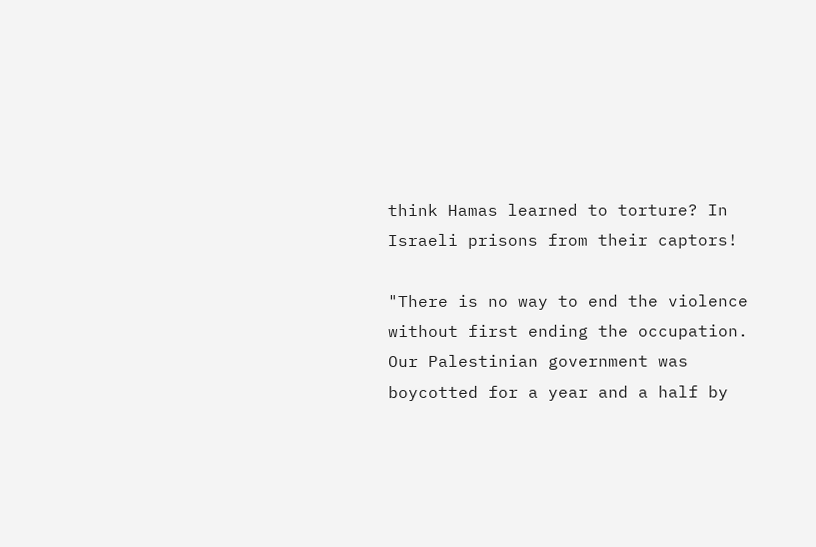think Hamas learned to torture? In Israeli prisons from their captors!

"There is no way to end the violence without first ending the occupation. Our Palestinian government was boycotted for a year and a half by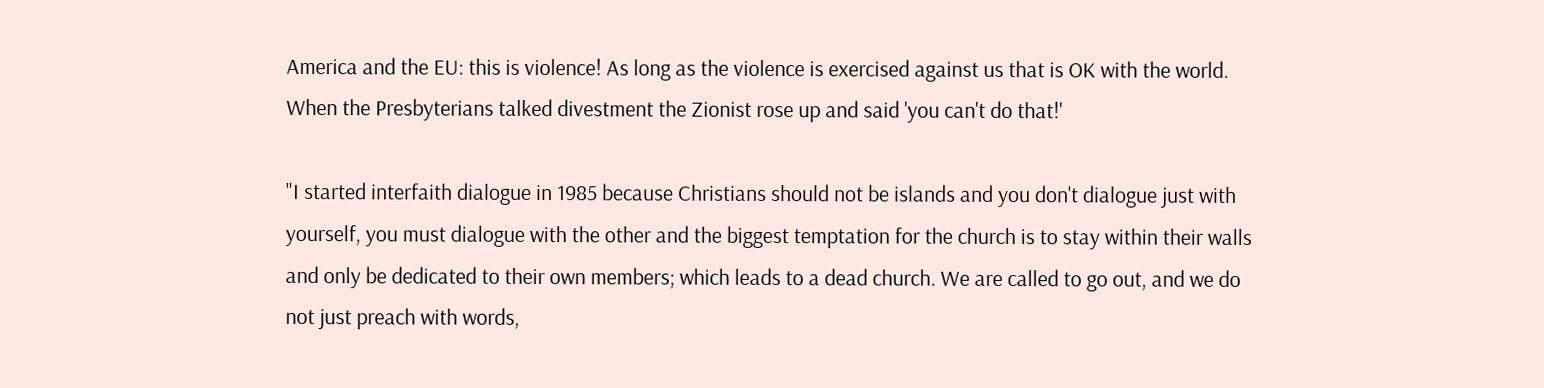America and the EU: this is violence! As long as the violence is exercised against us that is OK with the world. When the Presbyterians talked divestment the Zionist rose up and said 'you can't do that!'

"I started interfaith dialogue in 1985 because Christians should not be islands and you don't dialogue just with yourself, you must dialogue with the other and the biggest temptation for the church is to stay within their walls and only be dedicated to their own members; which leads to a dead church. We are called to go out, and we do not just preach with words,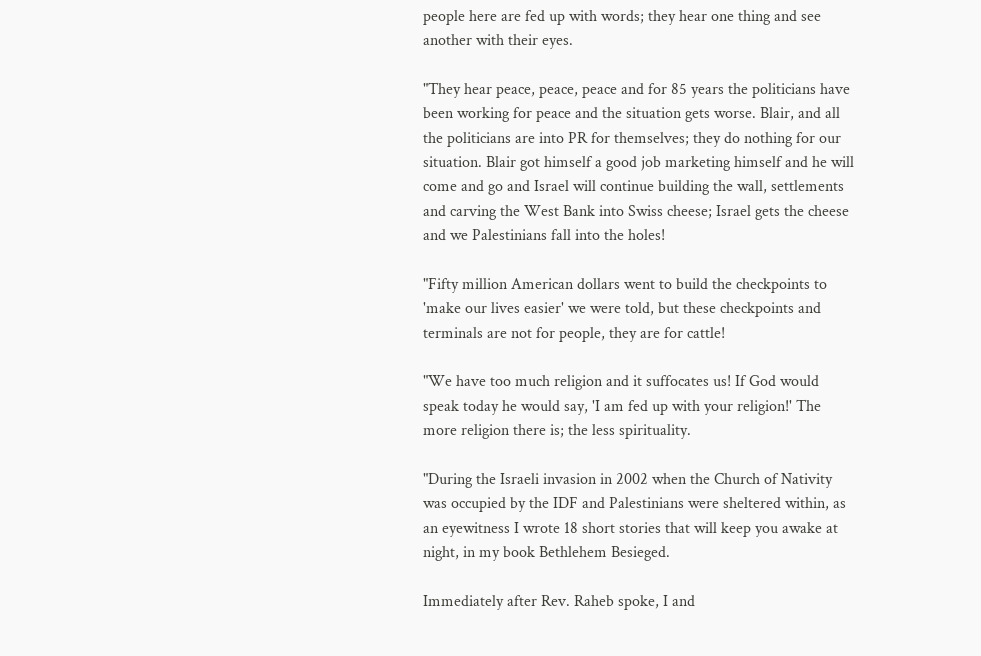people here are fed up with words; they hear one thing and see another with their eyes.

"They hear peace, peace, peace and for 85 years the politicians have been working for peace and the situation gets worse. Blair, and all the politicians are into PR for themselves; they do nothing for our situation. Blair got himself a good job marketing himself and he will come and go and Israel will continue building the wall, settlements and carving the West Bank into Swiss cheese; Israel gets the cheese and we Palestinians fall into the holes!

"Fifty million American dollars went to build the checkpoints to 'make our lives easier' we were told, but these checkpoints and terminals are not for people, they are for cattle!

"We have too much religion and it suffocates us! If God would speak today he would say, 'I am fed up with your religion!' The more religion there is; the less spirituality.

"During the Israeli invasion in 2002 when the Church of Nativity was occupied by the IDF and Palestinians were sheltered within, as an eyewitness I wrote 18 short stories that will keep you awake at night, in my book Bethlehem Besieged.

Immediately after Rev. Raheb spoke, I and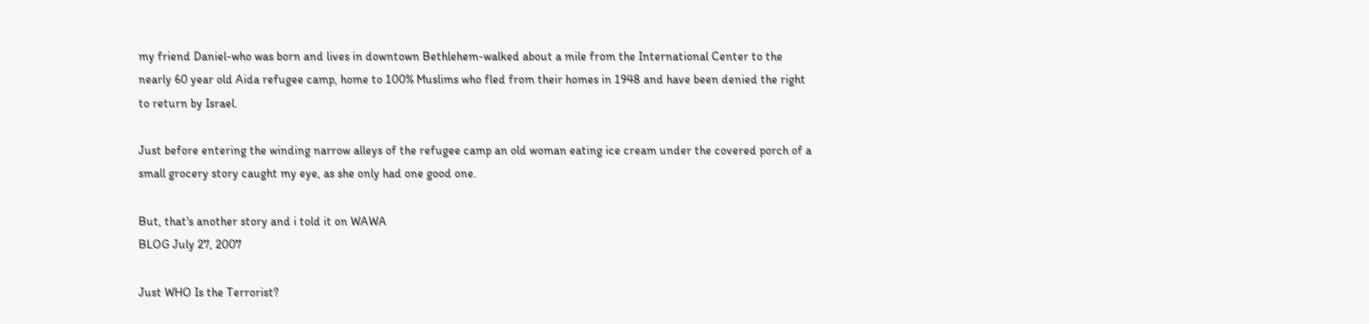my friend Daniel-who was born and lives in downtown Bethlehem-walked about a mile from the International Center to the nearly 60 year old Aida refugee camp, home to 100% Muslims who fled from their homes in 1948 and have been denied the right to return by Israel.

Just before entering the winding narrow alleys of the refugee camp an old woman eating ice cream under the covered porch of a small grocery story caught my eye, as she only had one good one.

But, that's another story and i told it on WAWA
BLOG July 27, 2007

Just WHO Is the Terrorist?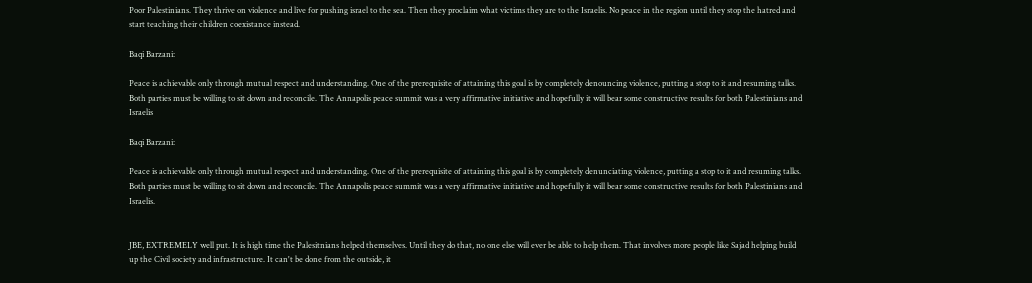Poor Palestinians. They thrive on violence and live for pushing israel to the sea. Then they proclaim what victims they are to the Israelis. No peace in the region until they stop the hatred and start teaching their children coexistance instead.

Baqi Barzani:

Peace is achievable only through mutual respect and understanding. One of the prerequisite of attaining this goal is by completely denouncing violence, putting a stop to it and resuming talks. Both parties must be willing to sit down and reconcile. The Annapolis peace summit was a very affirmative initiative and hopefully it will bear some constructive results for both Palestinians and Israelis

Baqi Barzani:

Peace is achievable only through mutual respect and understanding. One of the prerequisite of attaining this goal is by completely denunciating violence, putting a stop to it and resuming talks. Both parties must be willing to sit down and reconcile. The Annapolis peace summit was a very affirmative initiative and hopefully it will bear some constructive results for both Palestinians and Israelis.


JBE, EXTREMELY well put. It is high time the Palesitnians helped themselves. Until they do that, no one else will ever be able to help them. That involves more people like Sajad helping build up the Civil society and infrastructure. It can't be done from the outside, it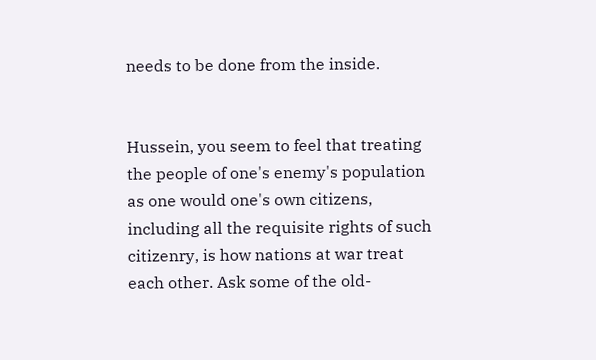needs to be done from the inside.


Hussein, you seem to feel that treating the people of one's enemy's population as one would one's own citizens, including all the requisite rights of such citizenry, is how nations at war treat each other. Ask some of the old-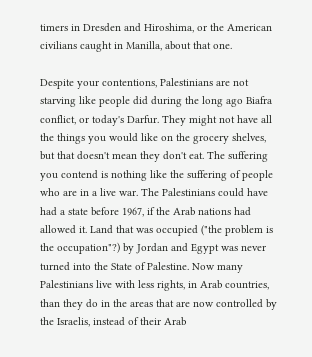timers in Dresden and Hiroshima, or the American civilians caught in Manilla, about that one.

Despite your contentions, Palestinians are not starving like people did during the long ago Biafra conflict, or today's Darfur. They might not have all the things you would like on the grocery shelves, but that doesn't mean they don't eat. The suffering you contend is nothing like the suffering of people who are in a live war. The Palestinians could have had a state before 1967, if the Arab nations had allowed it. Land that was occupied ("the problem is the occupation"?) by Jordan and Egypt was never turned into the State of Palestine. Now many Palestinians live with less rights, in Arab countries, than they do in the areas that are now controlled by the Israelis, instead of their Arab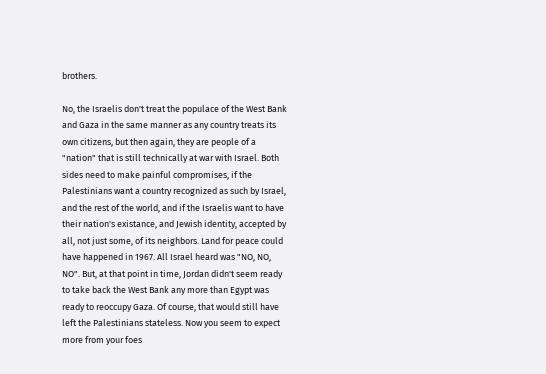brothers.

No, the Israelis don't treat the populace of the West Bank and Gaza in the same manner as any country treats its own citizens, but then again, they are people of a "nation" that is still technically at war with Israel. Both sides need to make painful compromises, if the Palestinians want a country recognized as such by Israel, and the rest of the world, and if the Israelis want to have their nation's existance, and Jewish identity, accepted by all, not just some, of its neighbors. Land for peace could have happened in 1967. All Israel heard was "NO, NO, NO". But, at that point in time, Jordan didn't seem ready to take back the West Bank any more than Egypt was ready to reoccupy Gaza. Of course, that would still have left the Palestinians stateless. Now you seem to expect more from your foes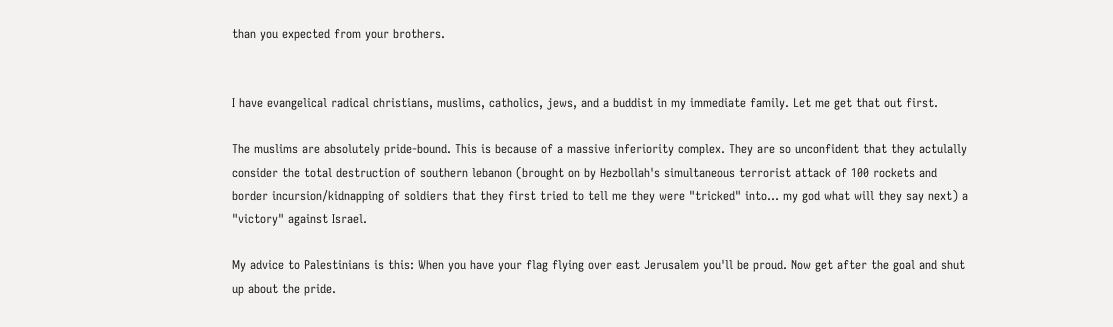than you expected from your brothers.


I have evangelical radical christians, muslims, catholics, jews, and a buddist in my immediate family. Let me get that out first.

The muslims are absolutely pride-bound. This is because of a massive inferiority complex. They are so unconfident that they actulally consider the total destruction of southern lebanon (brought on by Hezbollah's simultaneous terrorist attack of 100 rockets and border incursion/kidnapping of soldiers that they first tried to tell me they were "tricked" into... my god what will they say next) a "victory" against Israel.

My advice to Palestinians is this: When you have your flag flying over east Jerusalem you'll be proud. Now get after the goal and shut up about the pride.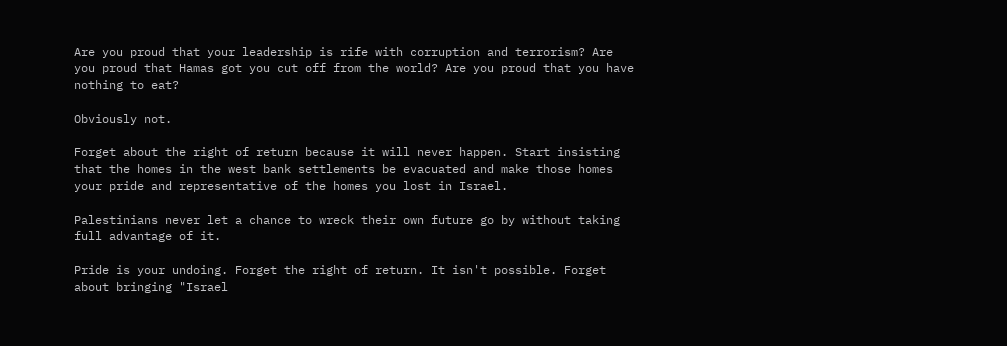Are you proud that your leadership is rife with corruption and terrorism? Are you proud that Hamas got you cut off from the world? Are you proud that you have nothing to eat?

Obviously not.

Forget about the right of return because it will never happen. Start insisting that the homes in the west bank settlements be evacuated and make those homes your pride and representative of the homes you lost in Israel.

Palestinians never let a chance to wreck their own future go by without taking full advantage of it.

Pride is your undoing. Forget the right of return. It isn't possible. Forget about bringing "Israel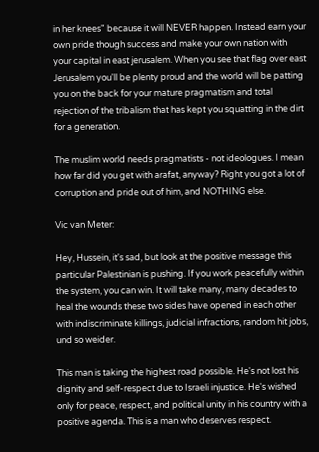in her knees" because it will NEVER happen. Instead earn your own pride though success and make your own nation with your capital in east jerusalem. When you see that flag over east Jerusalem you'll be plenty proud and the world will be patting you on the back for your mature pragmatism and total rejection of the tribalism that has kept you squatting in the dirt for a generation.

The muslim world needs pragmatists - not ideologues. I mean how far did you get with arafat, anyway? Right you got a lot of corruption and pride out of him, and NOTHING else.

Vic van Meter:

Hey, Hussein, it's sad, but look at the positive message this particular Palestinian is pushing. If you work peacefully within the system, you can win. It will take many, many decades to heal the wounds these two sides have opened in each other with indiscriminate killings, judicial infractions, random hit jobs, und so weider.

This man is taking the highest road possible. He's not lost his dignity and self-respect due to Israeli injustice. He's wished only for peace, respect, and political unity in his country with a positive agenda. This is a man who deserves respect.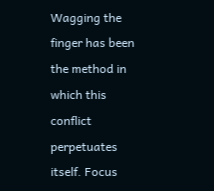Wagging the finger has been the method in which this conflict perpetuates itself. Focus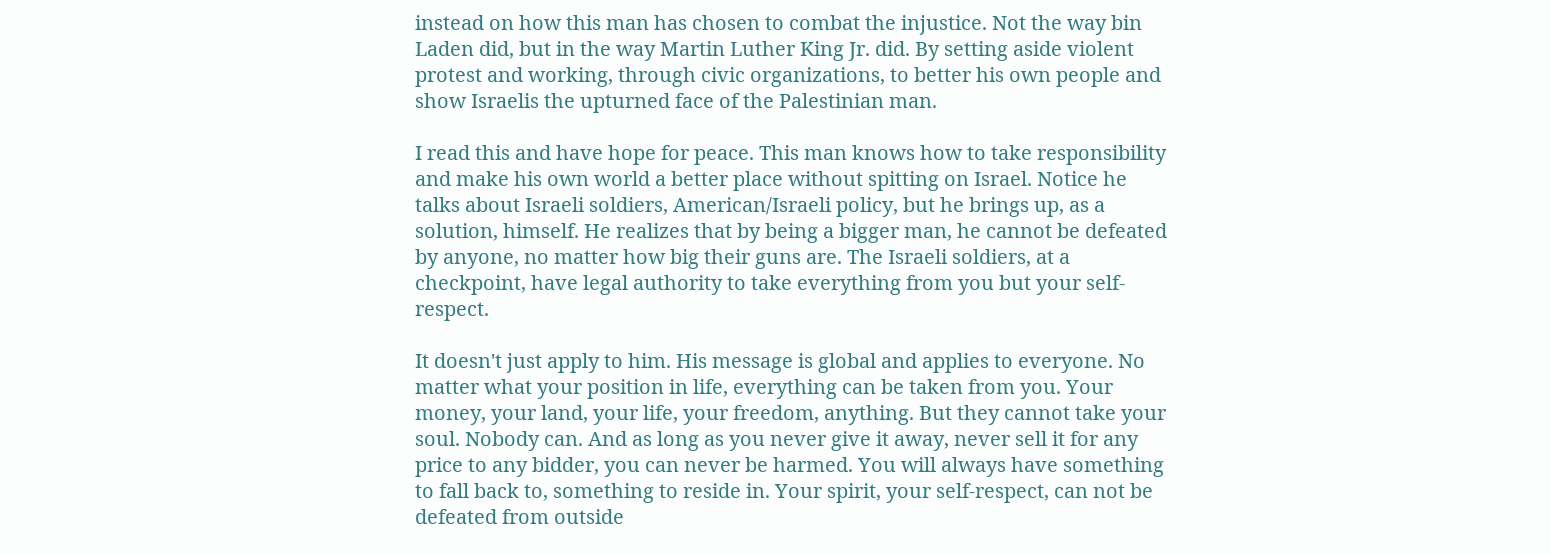instead on how this man has chosen to combat the injustice. Not the way bin Laden did, but in the way Martin Luther King Jr. did. By setting aside violent protest and working, through civic organizations, to better his own people and show Israelis the upturned face of the Palestinian man.

I read this and have hope for peace. This man knows how to take responsibility and make his own world a better place without spitting on Israel. Notice he talks about Israeli soldiers, American/Israeli policy, but he brings up, as a solution, himself. He realizes that by being a bigger man, he cannot be defeated by anyone, no matter how big their guns are. The Israeli soldiers, at a checkpoint, have legal authority to take everything from you but your self-respect.

It doesn't just apply to him. His message is global and applies to everyone. No matter what your position in life, everything can be taken from you. Your money, your land, your life, your freedom, anything. But they cannot take your soul. Nobody can. And as long as you never give it away, never sell it for any price to any bidder, you can never be harmed. You will always have something to fall back to, something to reside in. Your spirit, your self-respect, can not be defeated from outside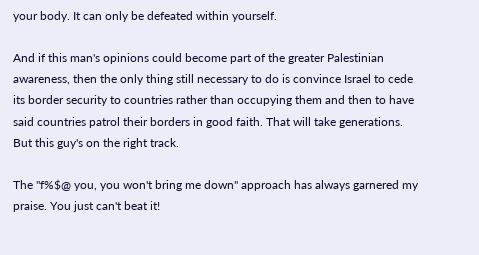your body. It can only be defeated within yourself.

And if this man's opinions could become part of the greater Palestinian awareness, then the only thing still necessary to do is convince Israel to cede its border security to countries rather than occupying them and then to have said countries patrol their borders in good faith. That will take generations. But this guy's on the right track.

The "f%$@ you, you won't bring me down" approach has always garnered my praise. You just can't beat it!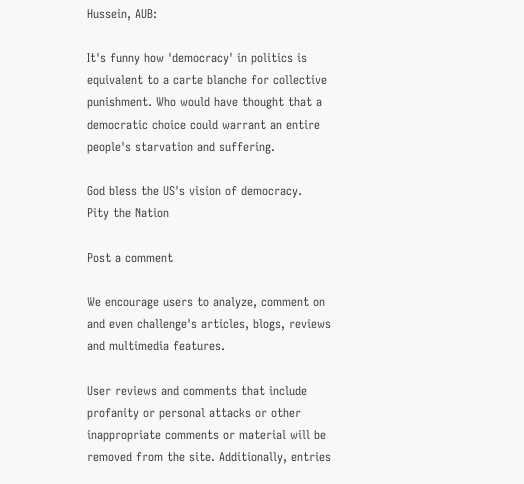Hussein, AUB:

It's funny how 'democracy' in politics is equivalent to a carte blanche for collective punishment. Who would have thought that a democratic choice could warrant an entire people's starvation and suffering.

God bless the US's vision of democracy.
Pity the Nation

Post a comment

We encourage users to analyze, comment on and even challenge's articles, blogs, reviews and multimedia features.

User reviews and comments that include profanity or personal attacks or other inappropriate comments or material will be removed from the site. Additionally, entries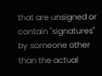that are unsigned or contain "signatures" by someone other than the actual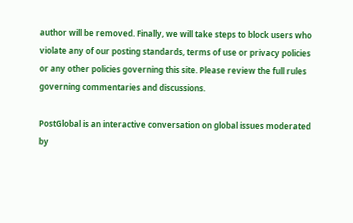author will be removed. Finally, we will take steps to block users who violate any of our posting standards, terms of use or privacy policies or any other policies governing this site. Please review the full rules governing commentaries and discussions.

PostGlobal is an interactive conversation on global issues moderated by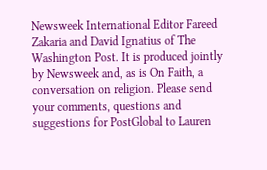Newsweek International Editor Fareed Zakaria and David Ignatius of The Washington Post. It is produced jointly by Newsweek and, as is On Faith, a conversation on religion. Please send your comments, questions and suggestions for PostGlobal to Lauren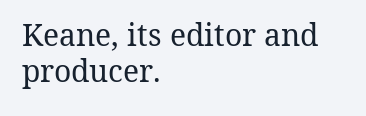Keane, its editor and producer.